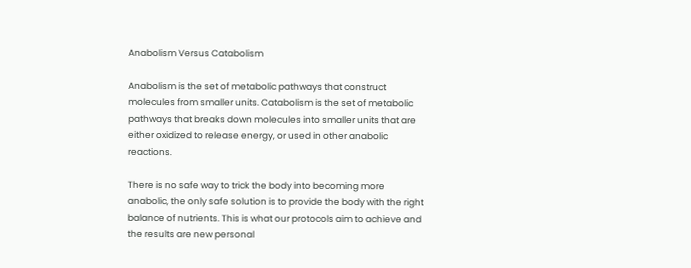Anabolism Versus Catabolism

Anabolism is the set of metabolic pathways that construct molecules from smaller units. Catabolism is the set of metabolic pathways that breaks down molecules into smaller units that are either oxidized to release energy, or used in other anabolic reactions.

There is no safe way to trick the body into becoming more anabolic, the only safe solution is to provide the body with the right balance of nutrients. This is what our protocols aim to achieve and the results are new personal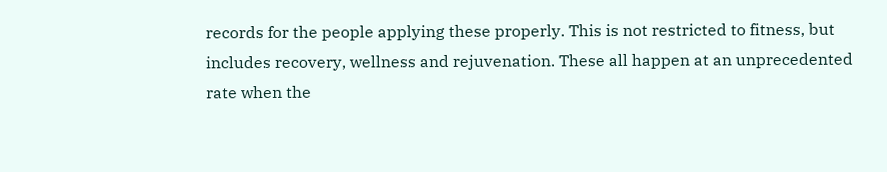records for the people applying these properly. This is not restricted to fitness, but includes recovery, wellness and rejuvenation. These all happen at an unprecedented rate when the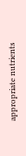appropriate nutrients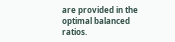are provided in the optimal balanced ratios.